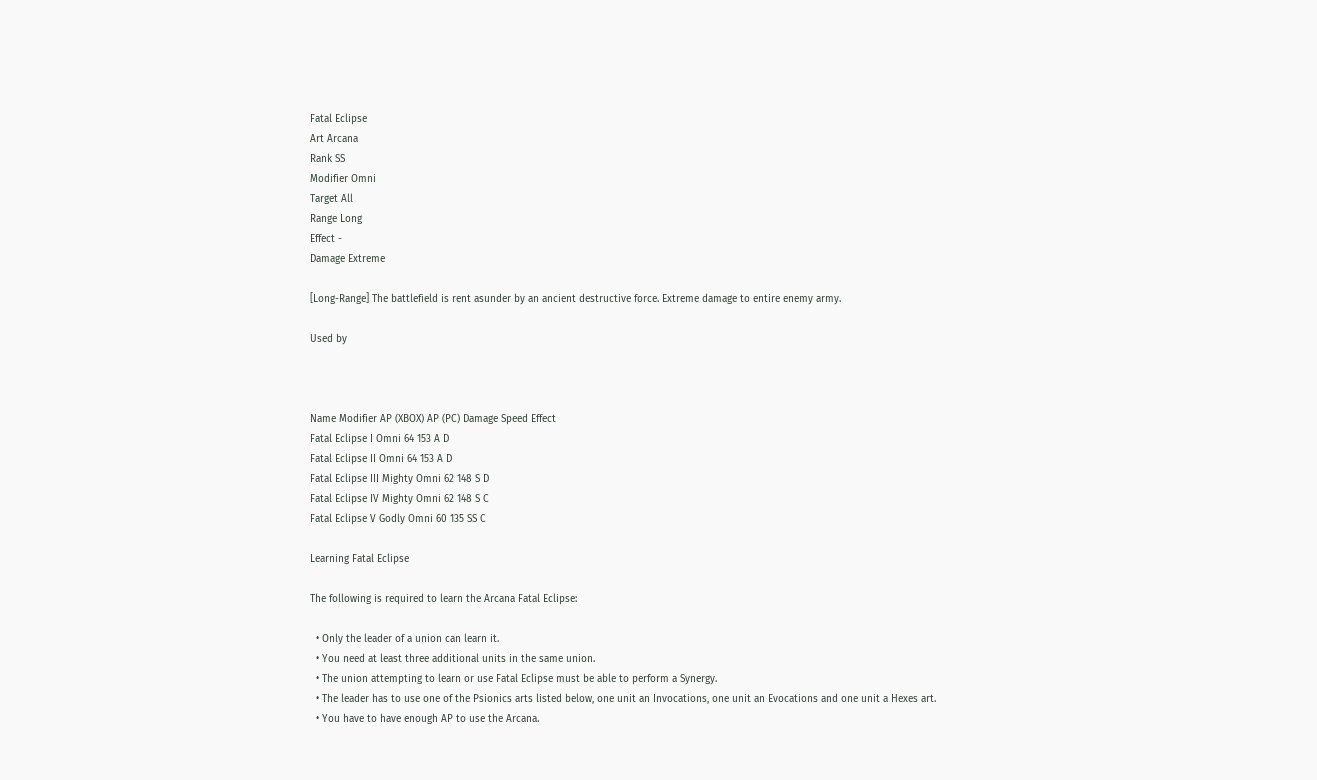Fatal Eclipse
Art Arcana
Rank SS
Modifier Omni
Target All
Range Long
Effect -
Damage Extreme

[Long-Range] The battlefield is rent asunder by an ancient destructive force. Extreme damage to entire enemy army.

Used by



Name Modifier AP (XBOX) AP (PC) Damage Speed Effect
Fatal Eclipse I Omni 64 153 A D
Fatal Eclipse II Omni 64 153 A D
Fatal Eclipse III Mighty Omni 62 148 S D
Fatal Eclipse IV Mighty Omni 62 148 S C
Fatal Eclipse V Godly Omni 60 135 SS C

Learning Fatal Eclipse

The following is required to learn the Arcana Fatal Eclipse:

  • Only the leader of a union can learn it.
  • You need at least three additional units in the same union.
  • The union attempting to learn or use Fatal Eclipse must be able to perform a Synergy.
  • The leader has to use one of the Psionics arts listed below, one unit an Invocations, one unit an Evocations and one unit a Hexes art.
  • You have to have enough AP to use the Arcana.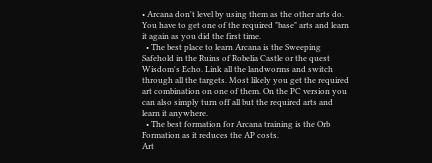• Arcana don't level by using them as the other arts do. You have to get one of the required "base" arts and learn it again as you did the first time.
  • The best place to learn Arcana is the Sweeping Safehold in the Ruins of Robelia Castle or the quest Wisdom's Echo. Link all the landworms and switch through all the targets. Most likely you get the required art combination on one of them. On the PC version you can also simply turn off all but the required arts and learn it anywhere.
  • The best formation for Arcana training is the Orb Formation as it reduces the AP costs.
Art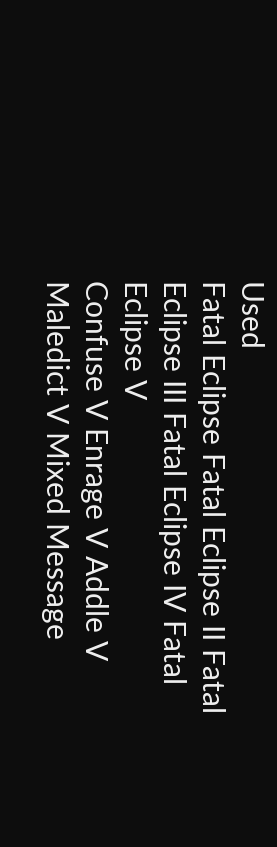Used
Fatal Eclipse Fatal Eclipse II Fatal Eclipse III Fatal Eclipse IV Fatal Eclipse V
Confuse V Enrage V Addle V Maledict V Mixed Message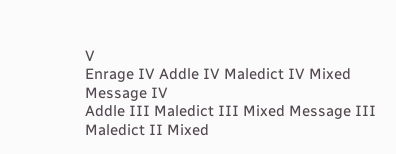V
Enrage IV Addle IV Maledict IV Mixed Message IV
Addle III Maledict III Mixed Message III
Maledict II Mixed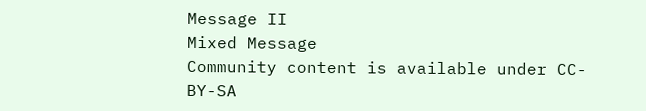Message II
Mixed Message
Community content is available under CC-BY-SA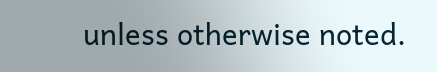unless otherwise noted.